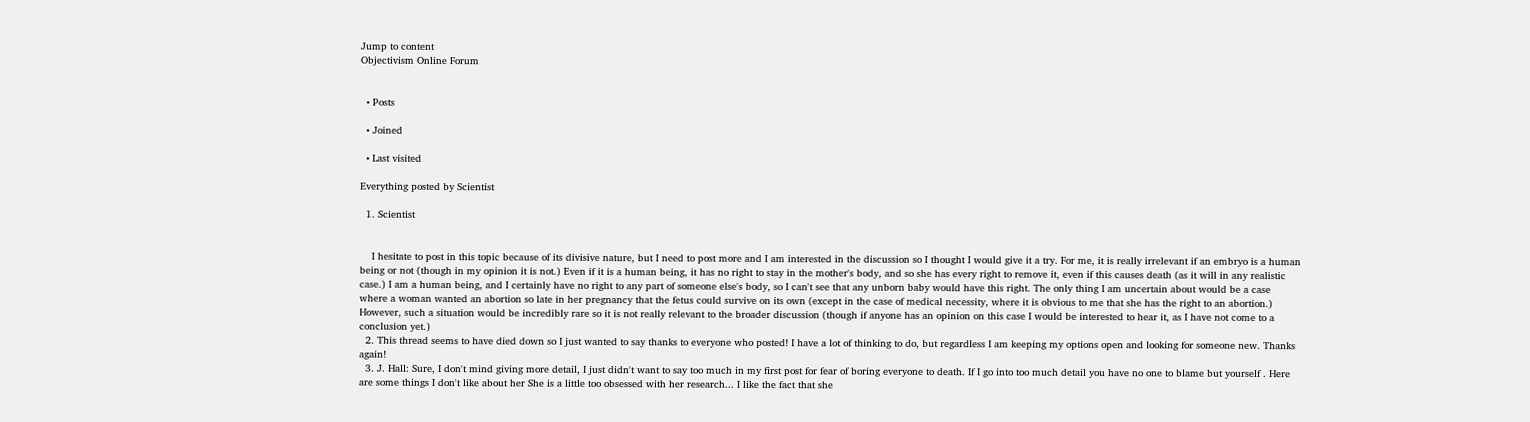Jump to content
Objectivism Online Forum


  • Posts

  • Joined

  • Last visited

Everything posted by Scientist

  1. Scientist


    I hesitate to post in this topic because of its divisive nature, but I need to post more and I am interested in the discussion so I thought I would give it a try. For me, it is really irrelevant if an embryo is a human being or not (though in my opinion it is not.) Even if it is a human being, it has no right to stay in the mother's body, and so she has every right to remove it, even if this causes death (as it will in any realistic case.) I am a human being, and I certainly have no right to any part of someone else's body, so I can't see that any unborn baby would have this right. The only thing I am uncertain about would be a case where a woman wanted an abortion so late in her pregnancy that the fetus could survive on its own (except in the case of medical necessity, where it is obvious to me that she has the right to an abortion.) However, such a situation would be incredibly rare so it is not really relevant to the broader discussion (though if anyone has an opinion on this case I would be interested to hear it, as I have not come to a conclusion yet.)
  2. This thread seems to have died down so I just wanted to say thanks to everyone who posted! I have a lot of thinking to do, but regardless I am keeping my options open and looking for someone new. Thanks again!
  3. J. Hall: Sure, I don't mind giving more detail, I just didn't want to say too much in my first post for fear of boring everyone to death. If I go into too much detail you have no one to blame but yourself . Here are some things I don't like about her She is a little too obsessed with her research... I like the fact that she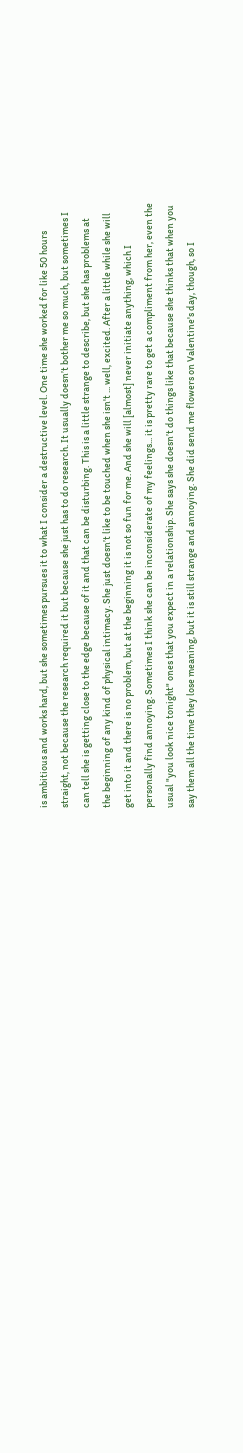is ambitious and works hard, but she sometimes pursues it to what I consider a destructive level. One time she worked for like 50 hours straight, not because the research required it but because she just has to do research. It usually doesn’t bother me so much, but sometimes I can tell she is getting close to the edge because of it and that can be disturbing. This is a little strange to describe, but she has problems at the beginning of any kind of physical intimacy. She just doesn’t like to be touched when she isn't ... well, excited. After a little while she will get into it and there is no problem, but at the beginning it is not so fun for me. And she will [almost] never initiate anything, which I personally find annoying. Sometimes I think she can be inconsiderate of my feelings... it is pretty rare to get a compliment from her, even the usual "you look nice tonight" ones that you expect in a relationship. She says she doesn’t do things like that because she thinks that when you say them all the time they lose meaning, but it is still strange and annoying. She did send me flowers on Valentine's day, though, so I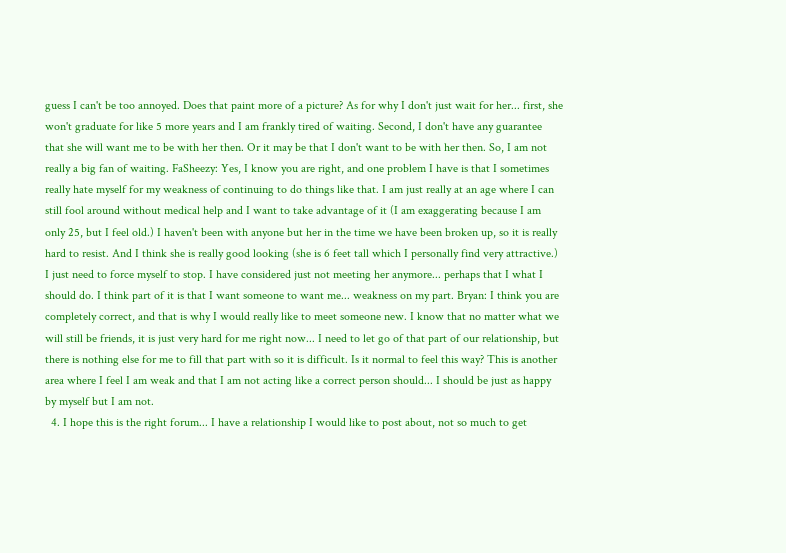guess I can't be too annoyed. Does that paint more of a picture? As for why I don't just wait for her... first, she won't graduate for like 5 more years and I am frankly tired of waiting. Second, I don't have any guarantee that she will want me to be with her then. Or it may be that I don't want to be with her then. So, I am not really a big fan of waiting. FaSheezy: Yes, I know you are right, and one problem I have is that I sometimes really hate myself for my weakness of continuing to do things like that. I am just really at an age where I can still fool around without medical help and I want to take advantage of it (I am exaggerating because I am only 25, but I feel old.) I haven't been with anyone but her in the time we have been broken up, so it is really hard to resist. And I think she is really good looking (she is 6 feet tall which I personally find very attractive.) I just need to force myself to stop. I have considered just not meeting her anymore... perhaps that I what I should do. I think part of it is that I want someone to want me... weakness on my part. Bryan: I think you are completely correct, and that is why I would really like to meet someone new. I know that no matter what we will still be friends, it is just very hard for me right now... I need to let go of that part of our relationship, but there is nothing else for me to fill that part with so it is difficult. Is it normal to feel this way? This is another area where I feel I am weak and that I am not acting like a correct person should... I should be just as happy by myself but I am not.
  4. I hope this is the right forum... I have a relationship I would like to post about, not so much to get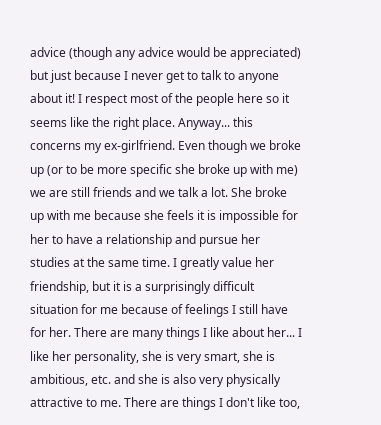advice (though any advice would be appreciated) but just because I never get to talk to anyone about it! I respect most of the people here so it seems like the right place. Anyway... this concerns my ex-girlfriend. Even though we broke up (or to be more specific she broke up with me) we are still friends and we talk a lot. She broke up with me because she feels it is impossible for her to have a relationship and pursue her studies at the same time. I greatly value her friendship, but it is a surprisingly difficult situation for me because of feelings I still have for her. There are many things I like about her... I like her personality, she is very smart, she is ambitious, etc. and she is also very physically attractive to me. There are things I don't like too,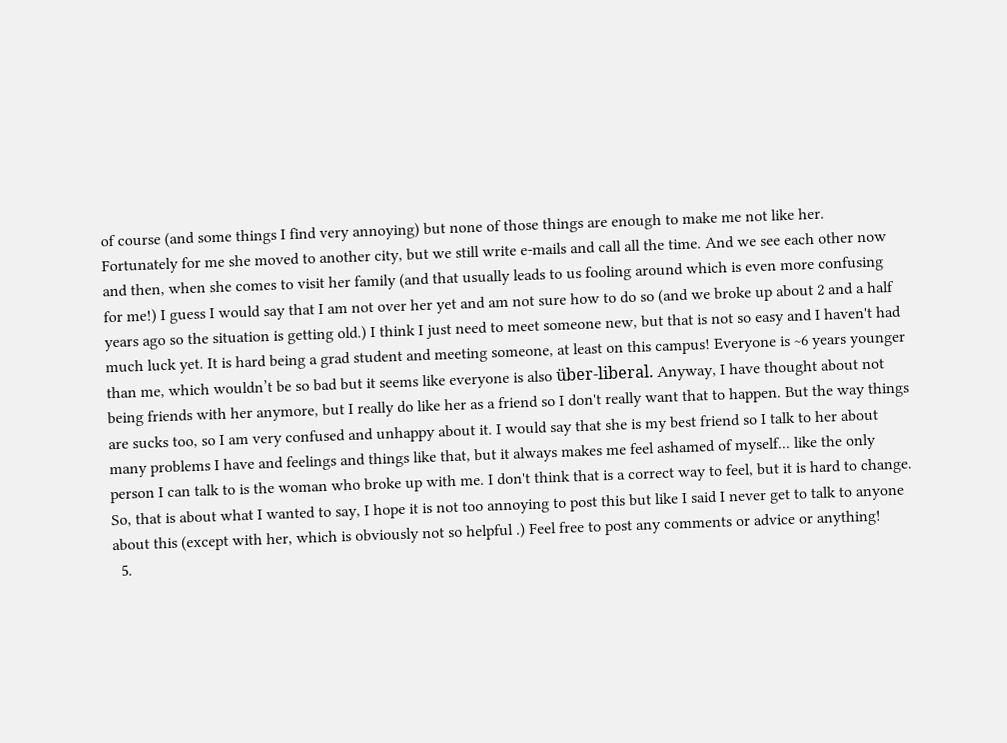of course (and some things I find very annoying) but none of those things are enough to make me not like her. Fortunately for me she moved to another city, but we still write e-mails and call all the time. And we see each other now and then, when she comes to visit her family (and that usually leads to us fooling around which is even more confusing for me!) I guess I would say that I am not over her yet and am not sure how to do so (and we broke up about 2 and a half years ago so the situation is getting old.) I think I just need to meet someone new, but that is not so easy and I haven't had much luck yet. It is hard being a grad student and meeting someone, at least on this campus! Everyone is ~6 years younger than me, which wouldn’t be so bad but it seems like everyone is also über-liberal. Anyway, I have thought about not being friends with her anymore, but I really do like her as a friend so I don't really want that to happen. But the way things are sucks too, so I am very confused and unhappy about it. I would say that she is my best friend so I talk to her about many problems I have and feelings and things like that, but it always makes me feel ashamed of myself... like the only person I can talk to is the woman who broke up with me. I don't think that is a correct way to feel, but it is hard to change. So, that is about what I wanted to say, I hope it is not too annoying to post this but like I said I never get to talk to anyone about this (except with her, which is obviously not so helpful .) Feel free to post any comments or advice or anything!
  5.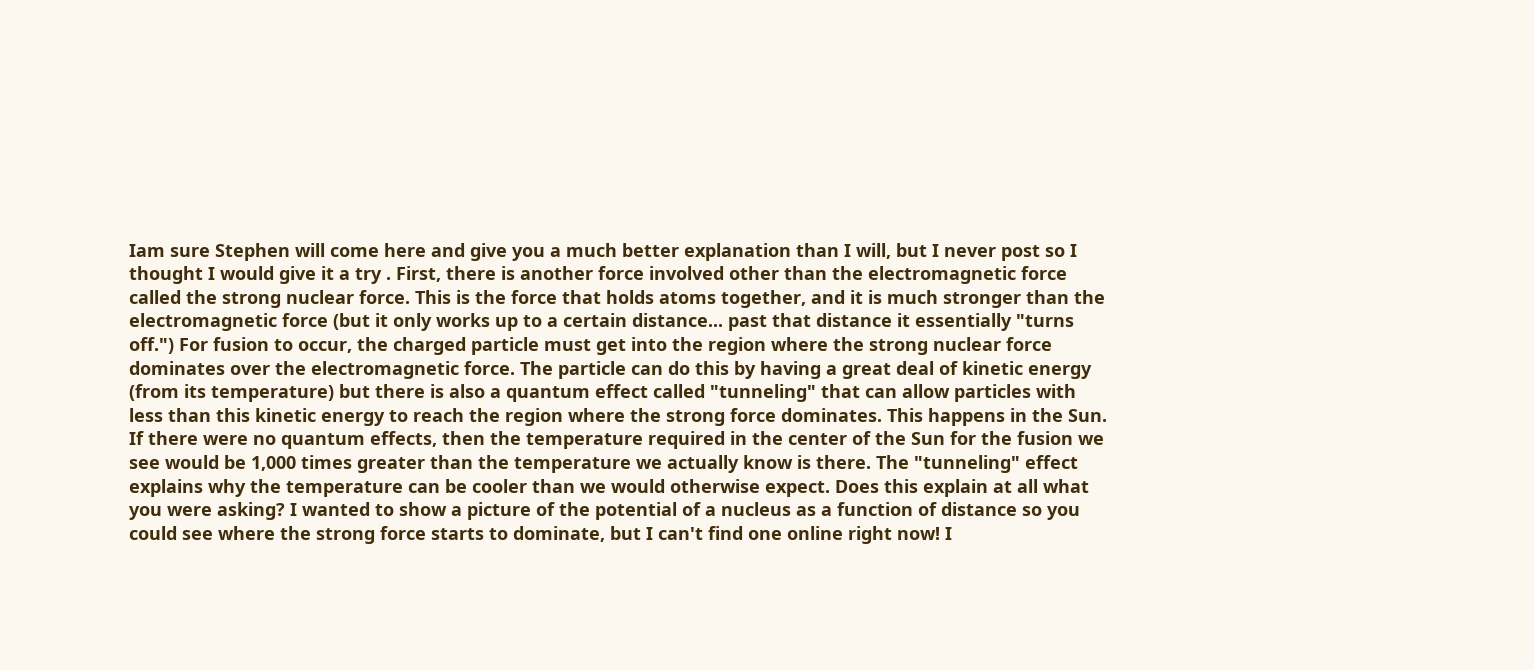Iam sure Stephen will come here and give you a much better explanation than I will, but I never post so I thought I would give it a try . First, there is another force involved other than the electromagnetic force called the strong nuclear force. This is the force that holds atoms together, and it is much stronger than the electromagnetic force (but it only works up to a certain distance... past that distance it essentially "turns off.") For fusion to occur, the charged particle must get into the region where the strong nuclear force dominates over the electromagnetic force. The particle can do this by having a great deal of kinetic energy (from its temperature) but there is also a quantum effect called "tunneling" that can allow particles with less than this kinetic energy to reach the region where the strong force dominates. This happens in the Sun. If there were no quantum effects, then the temperature required in the center of the Sun for the fusion we see would be 1,000 times greater than the temperature we actually know is there. The "tunneling" effect explains why the temperature can be cooler than we would otherwise expect. Does this explain at all what you were asking? I wanted to show a picture of the potential of a nucleus as a function of distance so you could see where the strong force starts to dominate, but I can't find one online right now! I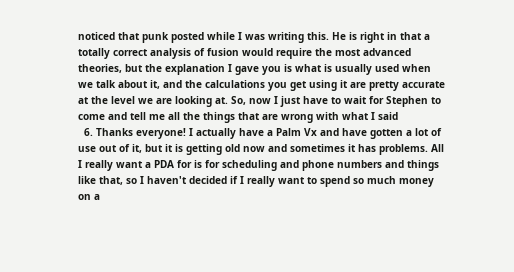noticed that punk posted while I was writing this. He is right in that a totally correct analysis of fusion would require the most advanced theories, but the explanation I gave you is what is usually used when we talk about it, and the calculations you get using it are pretty accurate at the level we are looking at. So, now I just have to wait for Stephen to come and tell me all the things that are wrong with what I said
  6. Thanks everyone! I actually have a Palm Vx and have gotten a lot of use out of it, but it is getting old now and sometimes it has problems. All I really want a PDA for is for scheduling and phone numbers and things like that, so I haven't decided if I really want to spend so much money on a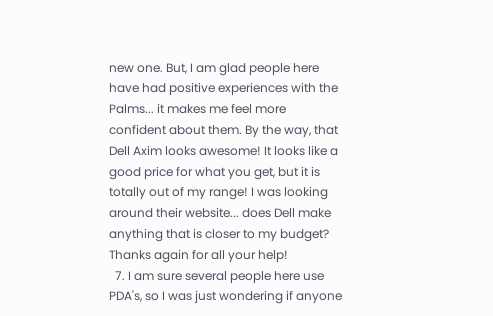new one. But, I am glad people here have had positive experiences with the Palms... it makes me feel more confident about them. By the way, that Dell Axim looks awesome! It looks like a good price for what you get, but it is totally out of my range! I was looking around their website... does Dell make anything that is closer to my budget? Thanks again for all your help!
  7. I am sure several people here use PDA's, so I was just wondering if anyone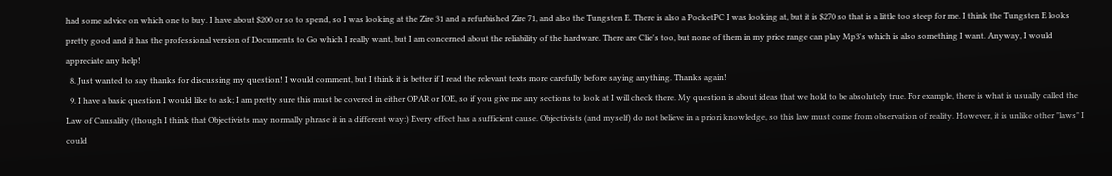had some advice on which one to buy. I have about $200 or so to spend, so I was looking at the Zire 31 and a refurbished Zire 71, and also the Tungsten E. There is also a PocketPC I was looking at, but it is $270 so that is a little too steep for me. I think the Tungsten E looks pretty good and it has the professional version of Documents to Go which I really want, but I am concerned about the reliability of the hardware. There are Clie's too, but none of them in my price range can play Mp3's which is also something I want. Anyway, I would appreciate any help!
  8. Just wanted to say thanks for discussing my question! I would comment, but I think it is better if I read the relevant texts more carefully before saying anything. Thanks again!
  9. I have a basic question I would like to ask; I am pretty sure this must be covered in either OPAR or IOE, so if you give me any sections to look at I will check there. My question is about ideas that we hold to be absolutely true. For example, there is what is usually called the Law of Causality (though I think that Objectivists may normally phrase it in a different way:) Every effect has a sufficient cause. Objectivists (and myself) do not believe in a priori knowledge, so this law must come from observation of reality. However, it is unlike other "laws" I could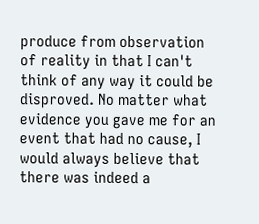produce from observation of reality in that I can't think of any way it could be disproved. No matter what evidence you gave me for an event that had no cause, I would always believe that there was indeed a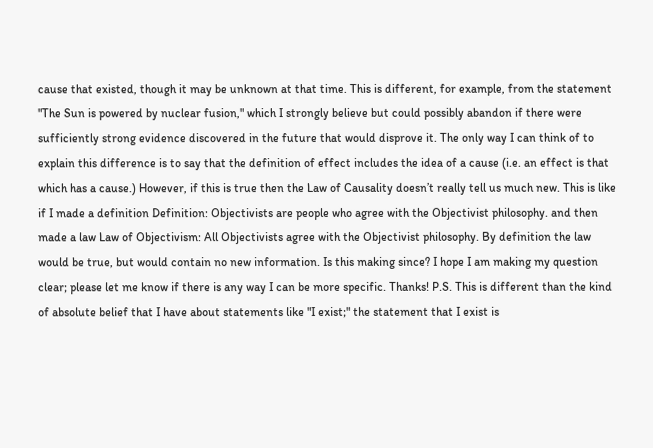cause that existed, though it may be unknown at that time. This is different, for example, from the statement "The Sun is powered by nuclear fusion," which I strongly believe but could possibly abandon if there were sufficiently strong evidence discovered in the future that would disprove it. The only way I can think of to explain this difference is to say that the definition of effect includes the idea of a cause (i.e. an effect is that which has a cause.) However, if this is true then the Law of Causality doesn’t really tell us much new. This is like if I made a definition Definition: Objectivists are people who agree with the Objectivist philosophy. and then made a law Law of Objectivism: All Objectivists agree with the Objectivist philosophy. By definition the law would be true, but would contain no new information. Is this making since? I hope I am making my question clear; please let me know if there is any way I can be more specific. Thanks! P.S. This is different than the kind of absolute belief that I have about statements like "I exist;" the statement that I exist is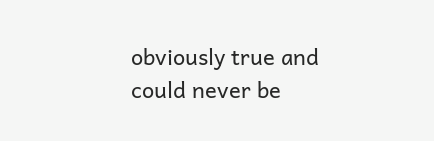obviously true and could never be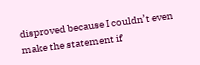disproved because I couldn’t even make the statement if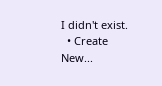I didn't exist.
  • Create New...